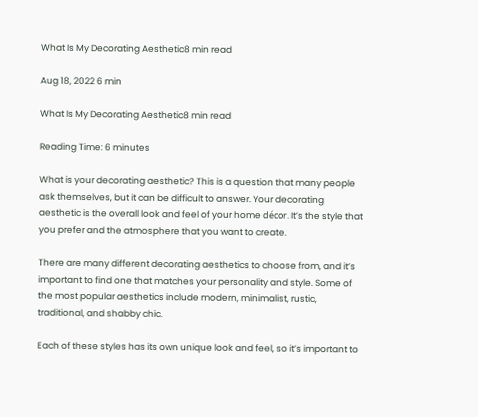What Is My Decorating Aesthetic8 min read

Aug 18, 2022 6 min

What Is My Decorating Aesthetic8 min read

Reading Time: 6 minutes

What is your decorating aesthetic? This is a question that many people ask themselves, but it can be difficult to answer. Your decorating aesthetic is the overall look and feel of your home décor. It’s the style that you prefer and the atmosphere that you want to create.

There are many different decorating aesthetics to choose from, and it’s important to find one that matches your personality and style. Some of the most popular aesthetics include modern, minimalist, rustic, traditional, and shabby chic.

Each of these styles has its own unique look and feel, so it’s important to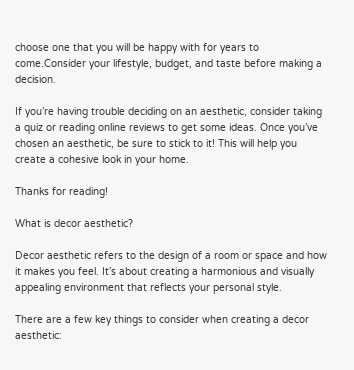choose one that you will be happy with for years to come.Consider your lifestyle, budget, and taste before making a decision.

If you’re having trouble deciding on an aesthetic, consider taking a quiz or reading online reviews to get some ideas. Once you’ve chosen an aesthetic, be sure to stick to it! This will help you create a cohesive look in your home.

Thanks for reading!

What is decor aesthetic?

Decor aesthetic refers to the design of a room or space and how it makes you feel. It’s about creating a harmonious and visually appealing environment that reflects your personal style.

There are a few key things to consider when creating a decor aesthetic: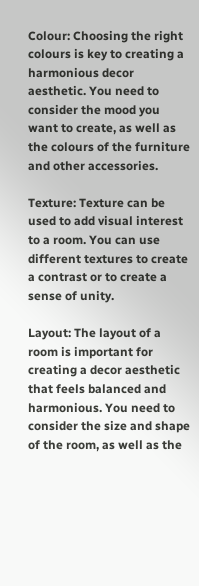Colour: Choosing the right colours is key to creating a harmonious decor aesthetic. You need to consider the mood you want to create, as well as the colours of the furniture and other accessories.

Texture: Texture can be used to add visual interest to a room. You can use different textures to create a contrast or to create a sense of unity.

Layout: The layout of a room is important for creating a decor aesthetic that feels balanced and harmonious. You need to consider the size and shape of the room, as well as the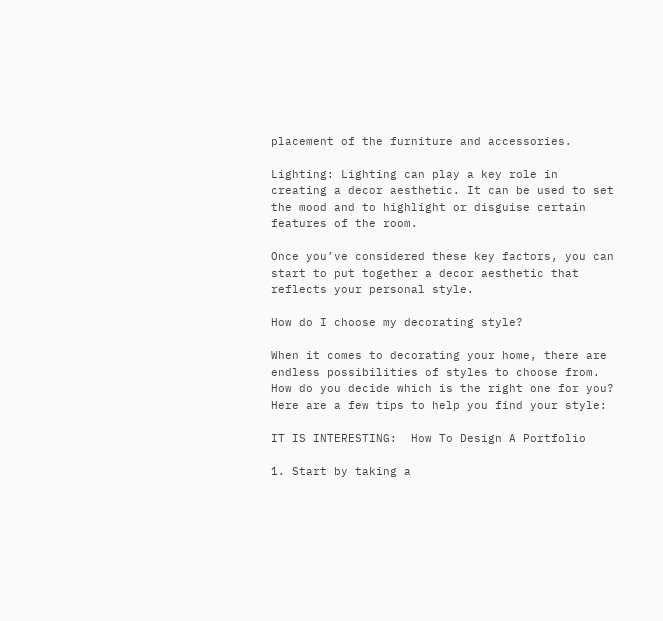placement of the furniture and accessories.

Lighting: Lighting can play a key role in creating a decor aesthetic. It can be used to set the mood and to highlight or disguise certain features of the room.

Once you’ve considered these key factors, you can start to put together a decor aesthetic that reflects your personal style.

How do I choose my decorating style?

When it comes to decorating your home, there are endless possibilities of styles to choose from. How do you decide which is the right one for you? Here are a few tips to help you find your style:

IT IS INTERESTING:  How To Design A Portfolio

1. Start by taking a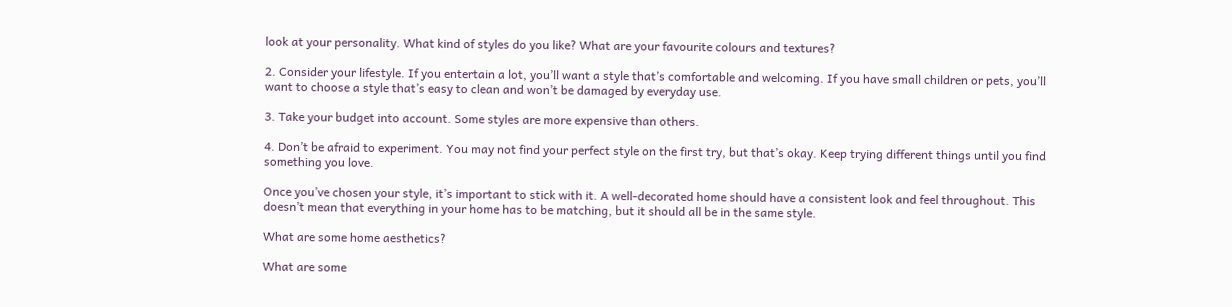look at your personality. What kind of styles do you like? What are your favourite colours and textures?

2. Consider your lifestyle. If you entertain a lot, you’ll want a style that’s comfortable and welcoming. If you have small children or pets, you’ll want to choose a style that’s easy to clean and won’t be damaged by everyday use.

3. Take your budget into account. Some styles are more expensive than others.

4. Don’t be afraid to experiment. You may not find your perfect style on the first try, but that’s okay. Keep trying different things until you find something you love.

Once you’ve chosen your style, it’s important to stick with it. A well-decorated home should have a consistent look and feel throughout. This doesn’t mean that everything in your home has to be matching, but it should all be in the same style.

What are some home aesthetics?

What are some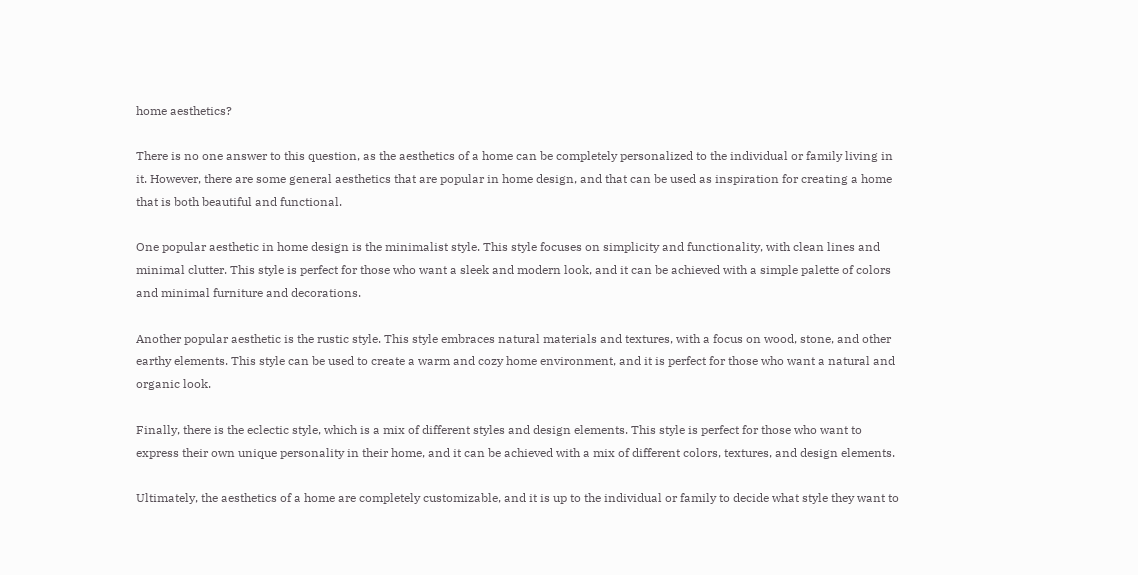home aesthetics?

There is no one answer to this question, as the aesthetics of a home can be completely personalized to the individual or family living in it. However, there are some general aesthetics that are popular in home design, and that can be used as inspiration for creating a home that is both beautiful and functional.

One popular aesthetic in home design is the minimalist style. This style focuses on simplicity and functionality, with clean lines and minimal clutter. This style is perfect for those who want a sleek and modern look, and it can be achieved with a simple palette of colors and minimal furniture and decorations.

Another popular aesthetic is the rustic style. This style embraces natural materials and textures, with a focus on wood, stone, and other earthy elements. This style can be used to create a warm and cozy home environment, and it is perfect for those who want a natural and organic look.

Finally, there is the eclectic style, which is a mix of different styles and design elements. This style is perfect for those who want to express their own unique personality in their home, and it can be achieved with a mix of different colors, textures, and design elements.

Ultimately, the aesthetics of a home are completely customizable, and it is up to the individual or family to decide what style they want to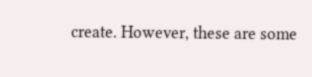create. However, these are some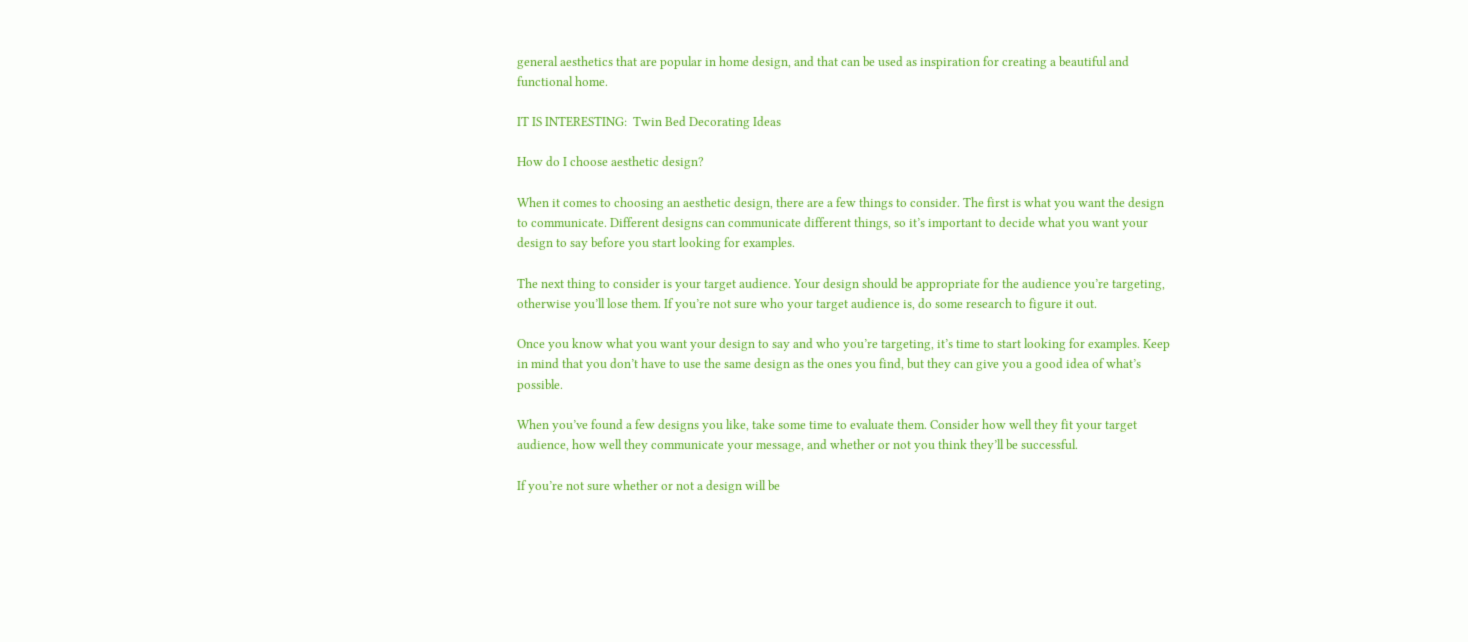general aesthetics that are popular in home design, and that can be used as inspiration for creating a beautiful and functional home.

IT IS INTERESTING:  Twin Bed Decorating Ideas

How do I choose aesthetic design?

When it comes to choosing an aesthetic design, there are a few things to consider. The first is what you want the design to communicate. Different designs can communicate different things, so it’s important to decide what you want your design to say before you start looking for examples.

The next thing to consider is your target audience. Your design should be appropriate for the audience you’re targeting, otherwise you’ll lose them. If you’re not sure who your target audience is, do some research to figure it out.

Once you know what you want your design to say and who you’re targeting, it’s time to start looking for examples. Keep in mind that you don’t have to use the same design as the ones you find, but they can give you a good idea of what’s possible.

When you’ve found a few designs you like, take some time to evaluate them. Consider how well they fit your target audience, how well they communicate your message, and whether or not you think they’ll be successful.

If you’re not sure whether or not a design will be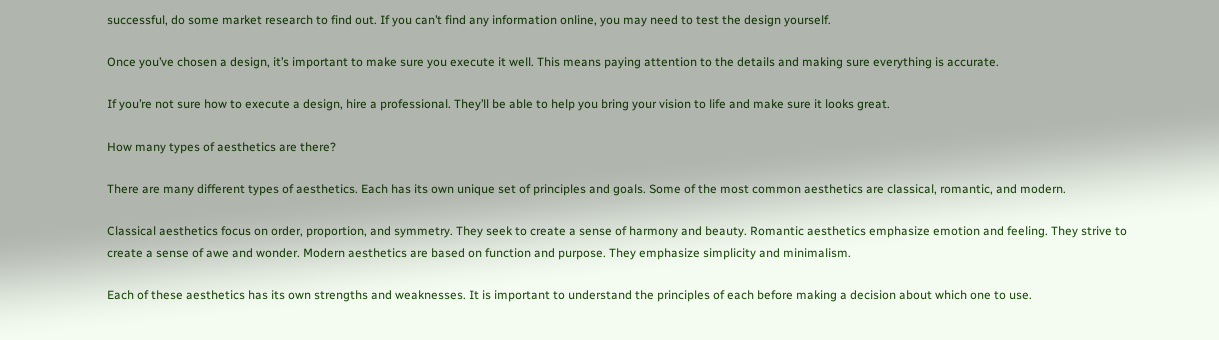successful, do some market research to find out. If you can’t find any information online, you may need to test the design yourself.

Once you’ve chosen a design, it’s important to make sure you execute it well. This means paying attention to the details and making sure everything is accurate.

If you’re not sure how to execute a design, hire a professional. They’ll be able to help you bring your vision to life and make sure it looks great.

How many types of aesthetics are there?

There are many different types of aesthetics. Each has its own unique set of principles and goals. Some of the most common aesthetics are classical, romantic, and modern.

Classical aesthetics focus on order, proportion, and symmetry. They seek to create a sense of harmony and beauty. Romantic aesthetics emphasize emotion and feeling. They strive to create a sense of awe and wonder. Modern aesthetics are based on function and purpose. They emphasize simplicity and minimalism.

Each of these aesthetics has its own strengths and weaknesses. It is important to understand the principles of each before making a decision about which one to use.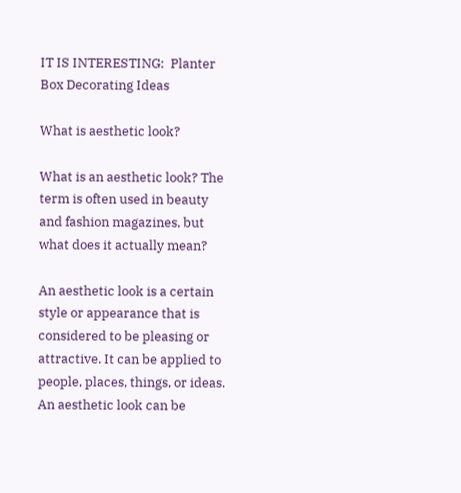IT IS INTERESTING:  Planter Box Decorating Ideas

What is aesthetic look?

What is an aesthetic look? The term is often used in beauty and fashion magazines, but what does it actually mean?

An aesthetic look is a certain style or appearance that is considered to be pleasing or attractive. It can be applied to people, places, things, or ideas. An aesthetic look can be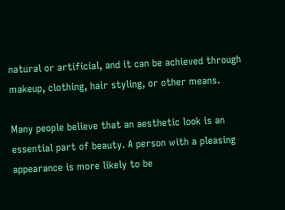natural or artificial, and it can be achieved through makeup, clothing, hair styling, or other means.

Many people believe that an aesthetic look is an essential part of beauty. A person with a pleasing appearance is more likely to be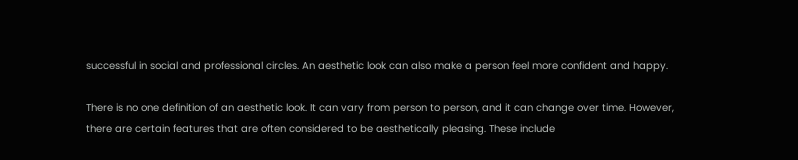successful in social and professional circles. An aesthetic look can also make a person feel more confident and happy.

There is no one definition of an aesthetic look. It can vary from person to person, and it can change over time. However, there are certain features that are often considered to be aesthetically pleasing. These include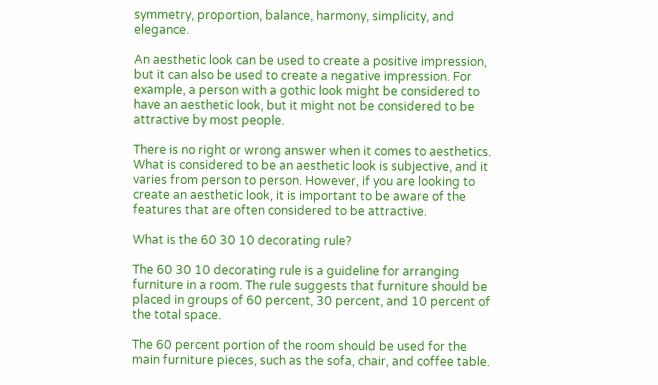symmetry, proportion, balance, harmony, simplicity, and elegance.

An aesthetic look can be used to create a positive impression, but it can also be used to create a negative impression. For example, a person with a gothic look might be considered to have an aesthetic look, but it might not be considered to be attractive by most people.

There is no right or wrong answer when it comes to aesthetics. What is considered to be an aesthetic look is subjective, and it varies from person to person. However, if you are looking to create an aesthetic look, it is important to be aware of the features that are often considered to be attractive.

What is the 60 30 10 decorating rule?

The 60 30 10 decorating rule is a guideline for arranging furniture in a room. The rule suggests that furniture should be placed in groups of 60 percent, 30 percent, and 10 percent of the total space.

The 60 percent portion of the room should be used for the main furniture pieces, such as the sofa, chair, and coffee table.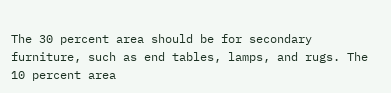The 30 percent area should be for secondary furniture, such as end tables, lamps, and rugs. The 10 percent area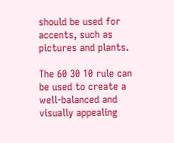should be used for accents, such as pictures and plants.

The 60 30 10 rule can be used to create a well-balanced and visually appealing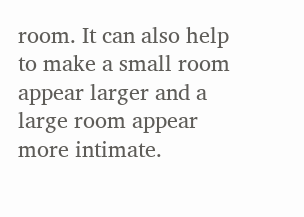room. It can also help to make a small room appear larger and a large room appear more intimate.